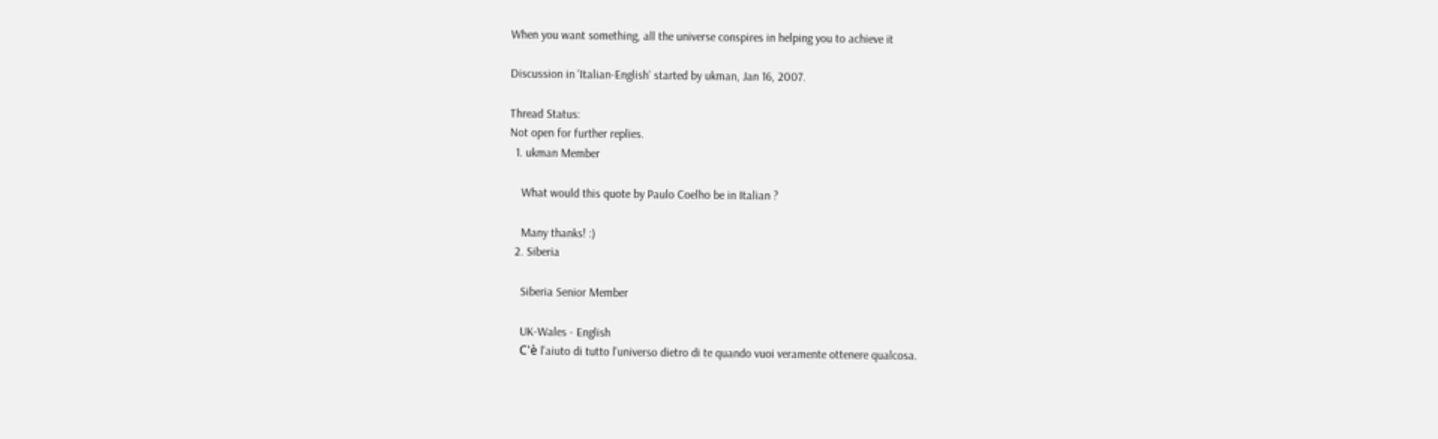When you want something, all the universe conspires in helping you to achieve it

Discussion in 'Italian-English' started by ukman, Jan 16, 2007.

Thread Status:
Not open for further replies.
  1. ukman Member

    What would this quote by Paulo Coelho be in Italian ?

    Many thanks! :)
  2. Siberia

    Siberia Senior Member

    UK-Wales - English
    C'è l'aiuto di tutto l'universo dietro di te quando vuoi veramente ottenere qualcosa.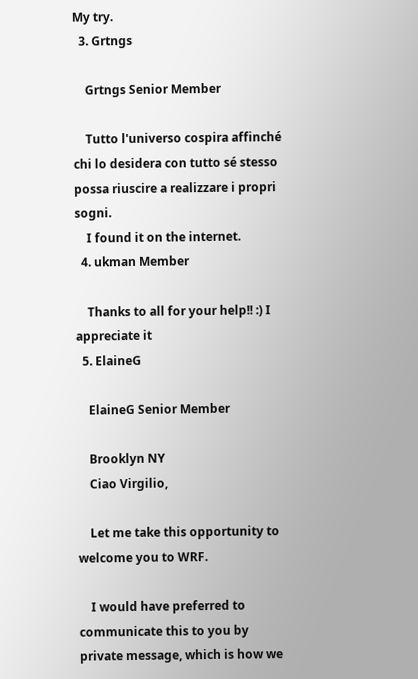My try.
  3. Grtngs

    Grtngs Senior Member

    Tutto l'universo cospira affinché chi lo desidera con tutto sé stesso possa riuscire a realizzare i propri sogni.
    I found it on the internet.
  4. ukman Member

    Thanks to all for your help!! :) I appreciate it
  5. ElaineG

    ElaineG Senior Member

    Brooklyn NY
    Ciao Virgilio,

    Let me take this opportunity to welcome you to WRF.

    I would have preferred to communicate this to you by private message, which is how we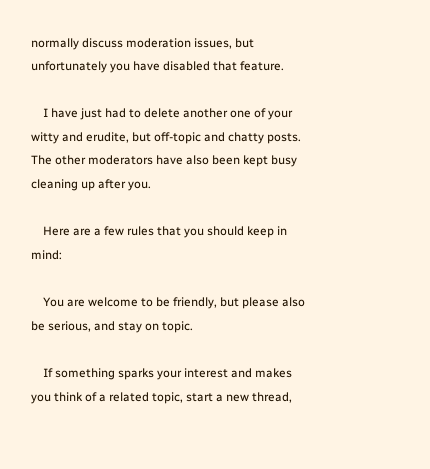normally discuss moderation issues, but unfortunately you have disabled that feature.

    I have just had to delete another one of your witty and erudite, but off-topic and chatty posts. The other moderators have also been kept busy cleaning up after you.

    Here are a few rules that you should keep in mind:

    You are welcome to be friendly, but please also be serious, and stay on topic.

    If something sparks your interest and makes you think of a related topic, start a new thread,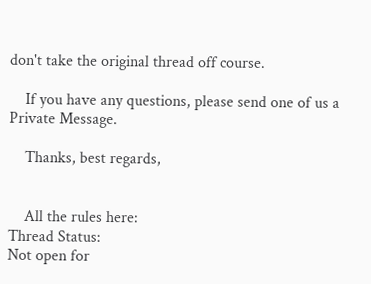don't take the original thread off course.

    If you have any questions, please send one of us a Private Message.

    Thanks, best regards,


    All the rules here:
Thread Status:
Not open for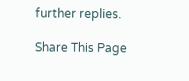further replies.

Share This Page